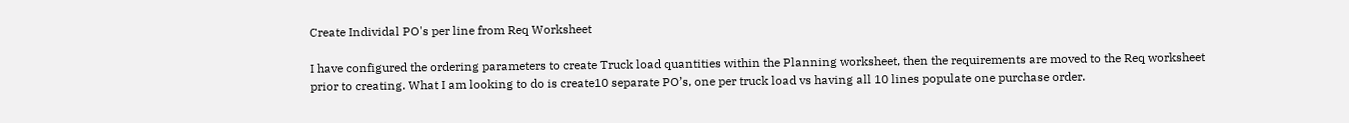Create Individal PO's per line from Req Worksheet

I have configured the ordering parameters to create Truck load quantities within the Planning worksheet, then the requirements are moved to the Req worksheet prior to creating. What I am looking to do is create10 separate PO’s, one per truck load vs having all 10 lines populate one purchase order.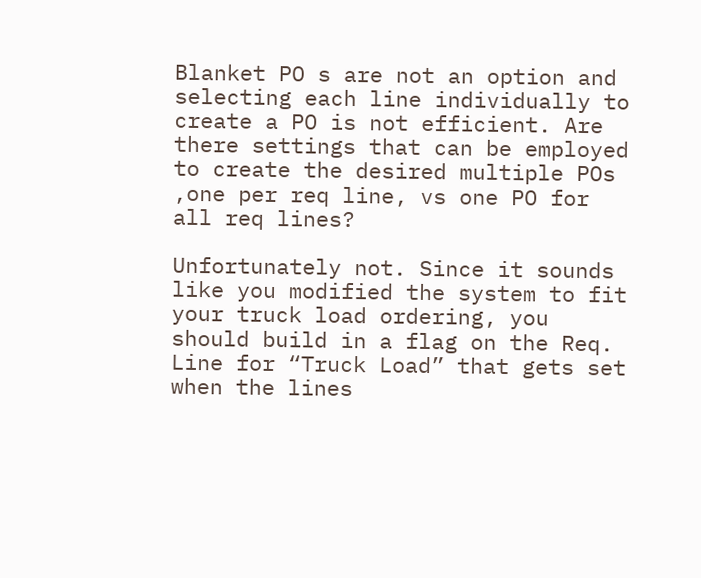Blanket PO s are not an option and selecting each line individually to create a PO is not efficient. Are there settings that can be employed to create the desired multiple POs ,one per req line, vs one PO for all req lines?

Unfortunately not. Since it sounds like you modified the system to fit your truck load ordering, you should build in a flag on the Req. Line for “Truck Load” that gets set when the lines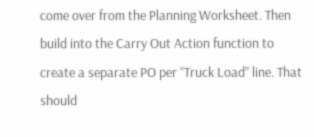come over from the Planning Worksheet. Then build into the Carry Out Action function to create a separate PO per “Truck Load” line. That should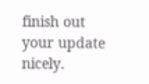finish out your update nicely.